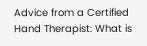Advice from a Certified Hand Therapist: What is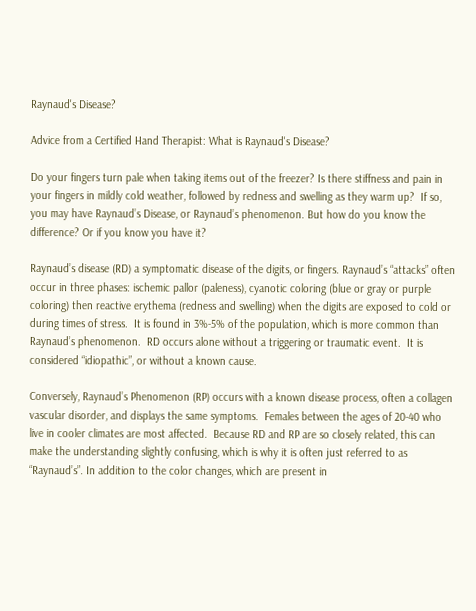Raynaud's Disease?

Advice from a Certified Hand Therapist: What is Raynaud's Disease?

Do your fingers turn pale when taking items out of the freezer? Is there stiffness and pain in your fingers in mildly cold weather, followed by redness and swelling as they warm up?  If so, you may have Raynaud’s Disease, or Raynaud’s phenomenon. But how do you know the difference? Or if you know you have it?

Raynaud’s disease (RD) a symptomatic disease of the digits, or fingers. Raynaud’s “attacks” often occur in three phases: ischemic pallor (paleness), cyanotic coloring (blue or gray or purple coloring) then reactive erythema (redness and swelling) when the digits are exposed to cold or during times of stress.  It is found in 3%-5% of the population, which is more common than Raynaud’s phenomenon.  RD occurs alone without a triggering or traumatic event.  It is considered “idiopathic”, or without a known cause.

Conversely, Raynaud’s Phenomenon (RP) occurs with a known disease process, often a collagen vascular disorder, and displays the same symptoms.  Females between the ages of 20-40 who live in cooler climates are most affected.  Because RD and RP are so closely related, this can make the understanding slightly confusing, which is why it is often just referred to as “Raynaud’s”. In addition to the color changes, which are present in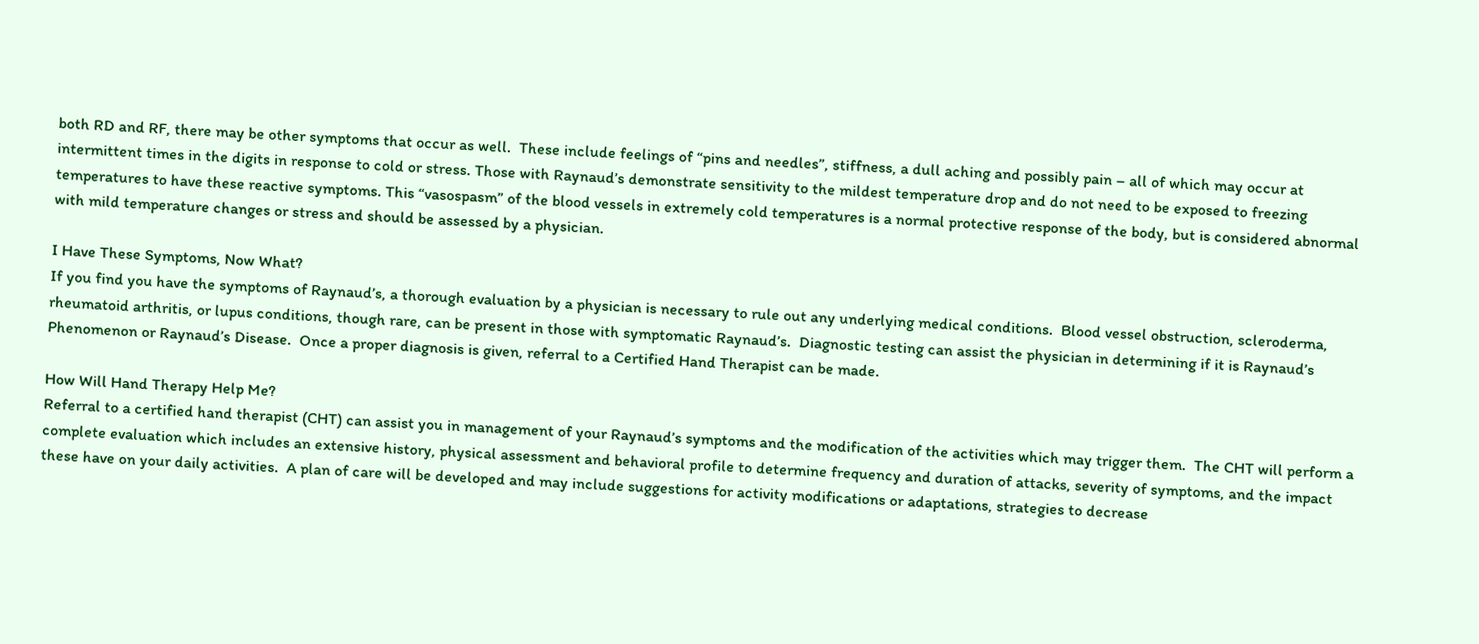both RD and RF, there may be other symptoms that occur as well.  These include feelings of “pins and needles”, stiffness, a dull aching and possibly pain – all of which may occur at intermittent times in the digits in response to cold or stress. Those with Raynaud’s demonstrate sensitivity to the mildest temperature drop and do not need to be exposed to freezing temperatures to have these reactive symptoms. This “vasospasm” of the blood vessels in extremely cold temperatures is a normal protective response of the body, but is considered abnormal with mild temperature changes or stress and should be assessed by a physician.

I Have These Symptoms, Now What?
If you find you have the symptoms of Raynaud’s, a thorough evaluation by a physician is necessary to rule out any underlying medical conditions.  Blood vessel obstruction, scleroderma, rheumatoid arthritis, or lupus conditions, though rare, can be present in those with symptomatic Raynaud’s.  Diagnostic testing can assist the physician in determining if it is Raynaud’s Phenomenon or Raynaud’s Disease.  Once a proper diagnosis is given, referral to a Certified Hand Therapist can be made.

How Will Hand Therapy Help Me?
Referral to a certified hand therapist (CHT) can assist you in management of your Raynaud’s symptoms and the modification of the activities which may trigger them.  The CHT will perform a complete evaluation which includes an extensive history, physical assessment and behavioral profile to determine frequency and duration of attacks, severity of symptoms, and the impact these have on your daily activities.  A plan of care will be developed and may include suggestions for activity modifications or adaptations, strategies to decrease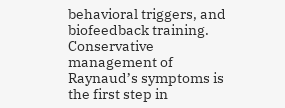behavioral triggers, and biofeedback training.  Conservative management of Raynaud’s symptoms is the first step in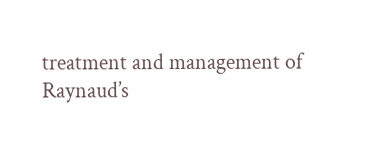treatment and management of Raynaud’s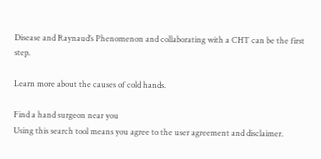Disease and Raynaud’s Phenomenon and collaborating with a CHT can be the first step.

Learn more about the causes of cold hands.

Find a hand surgeon near you
Using this search tool means you agree to the user agreement and disclaimer.